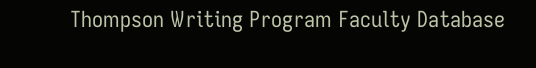Thompson Writing Program Faculty Database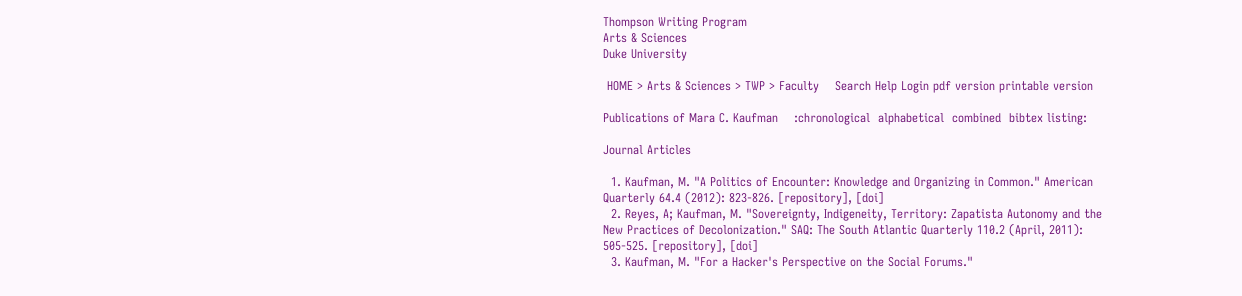Thompson Writing Program
Arts & Sciences
Duke University

 HOME > Arts & Sciences > TWP > Faculty    Search Help Login pdf version printable version

Publications of Mara C. Kaufman    :chronological  alphabetical  combined  bibtex listing:

Journal Articles

  1. Kaufman, M. "A Politics of Encounter: Knowledge and Organizing in Common." American Quarterly 64.4 (2012): 823-826. [repository], [doi]
  2. Reyes, A; Kaufman, M. "Sovereignty, Indigeneity, Territory: Zapatista Autonomy and the New Practices of Decolonization." SAQ: The South Atlantic Quarterly 110.2 (April, 2011): 505-525. [repository], [doi]
  3. Kaufman, M. "For a Hacker's Perspective on the Social Forums."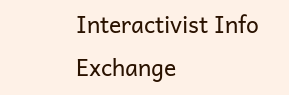Interactivist Info Exchange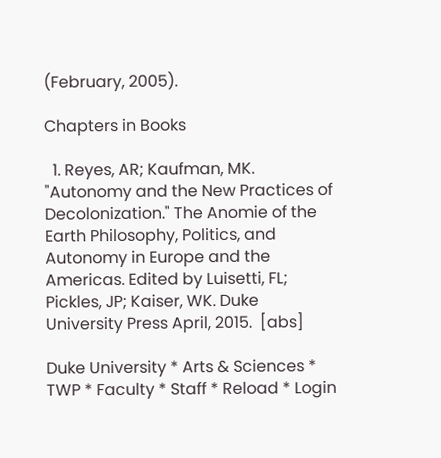(February, 2005).

Chapters in Books

  1. Reyes, AR; Kaufman, MK. "Autonomy and the New Practices of Decolonization." The Anomie of the Earth Philosophy, Politics, and Autonomy in Europe and the Americas. Edited by Luisetti, FL; Pickles, JP; Kaiser, WK. Duke University Press April, 2015.  [abs]

Duke University * Arts & Sciences * TWP * Faculty * Staff * Reload * Login